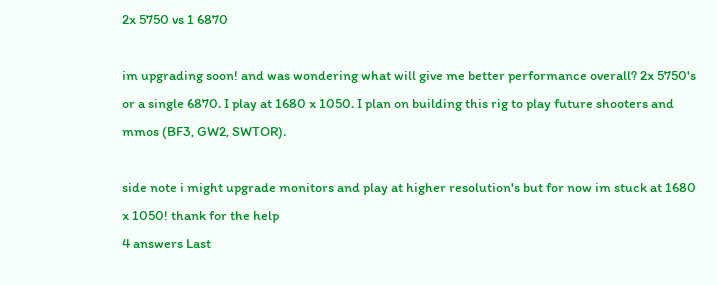2x 5750 vs 1 6870

im upgrading soon! and was wondering what will give me better performance overall? 2x 5750's or a single 6870. I play at 1680 x 1050. I plan on building this rig to play future shooters and mmos (BF3, GW2, SWTOR).

side note i might upgrade monitors and play at higher resolution's but for now im stuck at 1680 x 1050! thank for the help
4 answers Last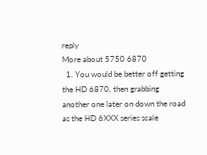reply
More about 5750 6870
  1. You would be better off getting the HD 6870, then grabbing another one later on down the road as the HD 6XXX series scale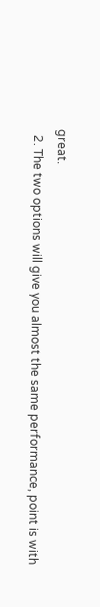great.
  2. The two options will give you almost the same performance, point is with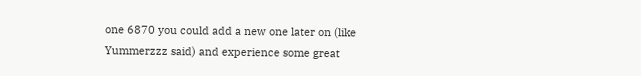one 6870 you could add a new one later on (like Yummerzzz said) and experience some great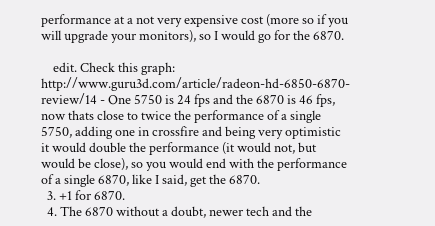performance at a not very expensive cost (more so if you will upgrade your monitors), so I would go for the 6870.

    edit. Check this graph: http://www.guru3d.com/article/radeon-hd-6850-6870-review/14 - One 5750 is 24 fps and the 6870 is 46 fps, now thats close to twice the performance of a single 5750, adding one in crossfire and being very optimistic it would double the performance (it would not, but would be close), so you would end with the performance of a single 6870, like I said, get the 6870.
  3. +1 for 6870.
  4. The 6870 without a doubt, newer tech and the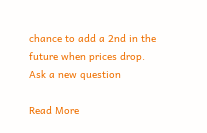chance to add a 2nd in the future when prices drop.
Ask a new question

Read More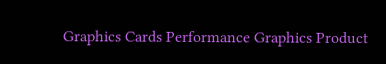Graphics Cards Performance Graphics Product